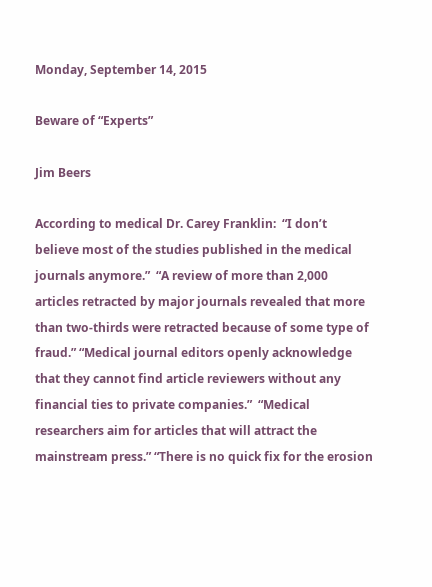Monday, September 14, 2015

Beware of “Experts”

Jim Beers

According to medical Dr. Carey Franklin:  “I don’t believe most of the studies published in the medical journals anymore.”  “A review of more than 2,000 articles retracted by major journals revealed that more than two-thirds were retracted because of some type of fraud.” “Medical journal editors openly acknowledge that they cannot find article reviewers without any financial ties to private companies.”  “Medical researchers aim for articles that will attract the mainstream press.” “There is no quick fix for the erosion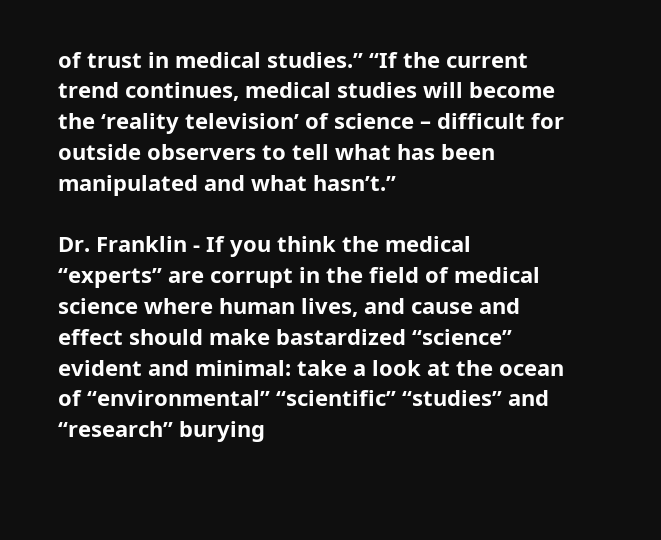of trust in medical studies.” “If the current trend continues, medical studies will become the ‘reality television’ of science – difficult for outside observers to tell what has been manipulated and what hasn’t.”

Dr. Franklin - If you think the medical “experts” are corrupt in the field of medical science where human lives, and cause and effect should make bastardized “science” evident and minimal: take a look at the ocean of “environmental” “scientific” “studies” and “research” burying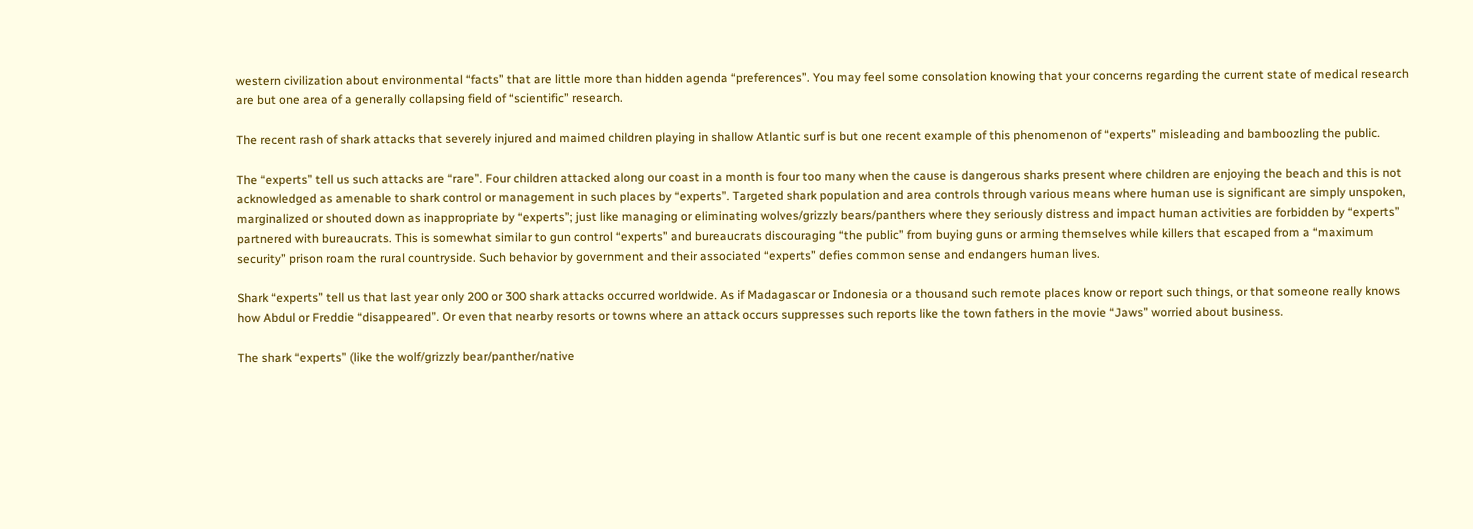western civilization about environmental “facts” that are little more than hidden agenda “preferences”. You may feel some consolation knowing that your concerns regarding the current state of medical research are but one area of a generally collapsing field of “scientific” research.

The recent rash of shark attacks that severely injured and maimed children playing in shallow Atlantic surf is but one recent example of this phenomenon of “experts” misleading and bamboozling the public.

The “experts” tell us such attacks are “rare”. Four children attacked along our coast in a month is four too many when the cause is dangerous sharks present where children are enjoying the beach and this is not acknowledged as amenable to shark control or management in such places by “experts”. Targeted shark population and area controls through various means where human use is significant are simply unspoken, marginalized or shouted down as inappropriate by “experts”; just like managing or eliminating wolves/grizzly bears/panthers where they seriously distress and impact human activities are forbidden by “experts” partnered with bureaucrats. This is somewhat similar to gun control “experts” and bureaucrats discouraging “the public” from buying guns or arming themselves while killers that escaped from a “maximum security” prison roam the rural countryside. Such behavior by government and their associated “experts” defies common sense and endangers human lives.

Shark “experts” tell us that last year only 200 or 300 shark attacks occurred worldwide. As if Madagascar or Indonesia or a thousand such remote places know or report such things, or that someone really knows how Abdul or Freddie “disappeared”. Or even that nearby resorts or towns where an attack occurs suppresses such reports like the town fathers in the movie “Jaws” worried about business.

The shark “experts” (like the wolf/grizzly bear/panther/native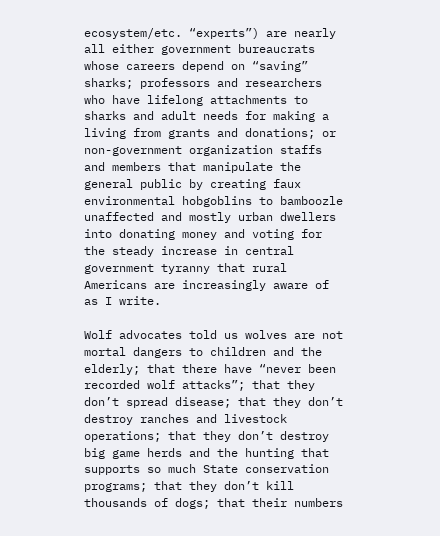ecosystem/etc. “experts”) are nearly all either government bureaucrats whose careers depend on “saving” sharks; professors and researchers who have lifelong attachments to sharks and adult needs for making a living from grants and donations; or non-government organization staffs and members that manipulate the general public by creating faux environmental hobgoblins to bamboozle unaffected and mostly urban dwellers into donating money and voting for the steady increase in central government tyranny that rural Americans are increasingly aware of as I write.

Wolf advocates told us wolves are not mortal dangers to children and the elderly; that there have “never been recorded wolf attacks”; that they don’t spread disease; that they don’t destroy ranches and livestock operations; that they don’t destroy big game herds and the hunting that supports so much State conservation programs; that they don’t kill thousands of dogs; that their numbers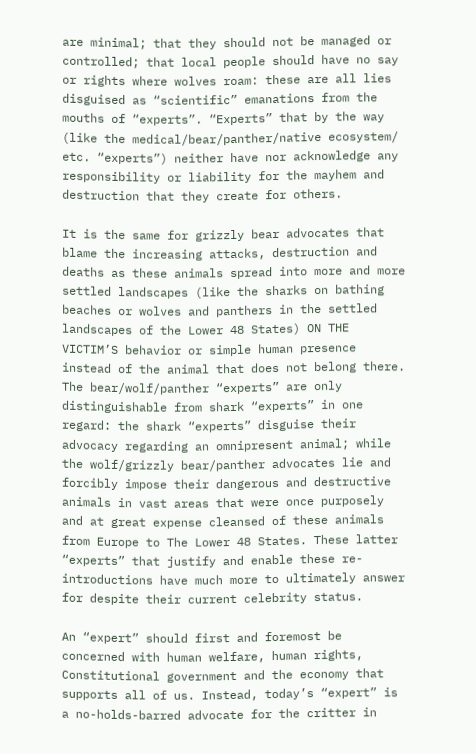are minimal; that they should not be managed or controlled; that local people should have no say or rights where wolves roam: these are all lies disguised as “scientific” emanations from the mouths of “experts”. “Experts” that by the way (like the medical/bear/panther/native ecosystem/ etc. “experts”) neither have nor acknowledge any responsibility or liability for the mayhem and destruction that they create for others.

It is the same for grizzly bear advocates that blame the increasing attacks, destruction and deaths as these animals spread into more and more settled landscapes (like the sharks on bathing beaches or wolves and panthers in the settled landscapes of the Lower 48 States) ON THE VICTIM’S behavior or simple human presence instead of the animal that does not belong there. The bear/wolf/panther “experts” are only distinguishable from shark “experts” in one regard: the shark “experts” disguise their advocacy regarding an omnipresent animal; while the wolf/grizzly bear/panther advocates lie and forcibly impose their dangerous and destructive animals in vast areas that were once purposely and at great expense cleansed of these animals from Europe to The Lower 48 States. These latter “experts” that justify and enable these re-introductions have much more to ultimately answer for despite their current celebrity status.

An “expert” should first and foremost be concerned with human welfare, human rights, Constitutional government and the economy that supports all of us. Instead, today’s “expert” is a no-holds-barred advocate for the critter in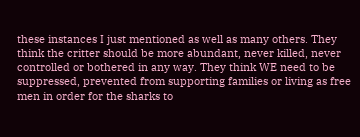these instances I just mentioned as well as many others. They think the critter should be more abundant, never killed, never controlled or bothered in any way. They think WE need to be suppressed, prevented from supporting families or living as free men in order for the sharks to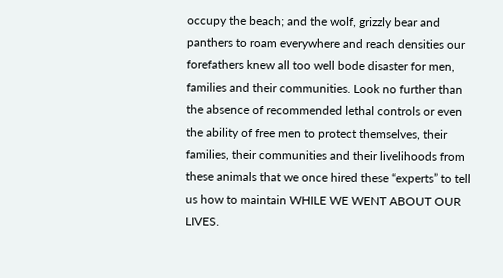occupy the beach; and the wolf, grizzly bear and panthers to roam everywhere and reach densities our forefathers knew all too well bode disaster for men, families and their communities. Look no further than the absence of recommended lethal controls or even the ability of free men to protect themselves, their families, their communities and their livelihoods from these animals that we once hired these “experts” to tell us how to maintain WHILE WE WENT ABOUT OUR LIVES.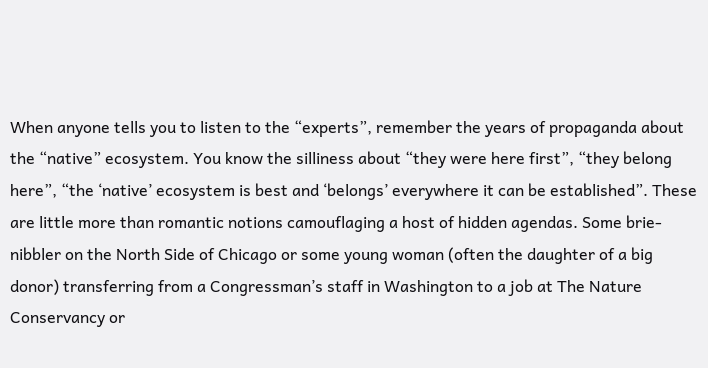When anyone tells you to listen to the “experts”, remember the years of propaganda about the “native” ecosystem. You know the silliness about “they were here first”, “they belong here”, “the ‘native’ ecosystem is best and ‘belongs’ everywhere it can be established”. These are little more than romantic notions camouflaging a host of hidden agendas. Some brie-nibbler on the North Side of Chicago or some young woman (often the daughter of a big donor) transferring from a Congressman’s staff in Washington to a job at The Nature Conservancy or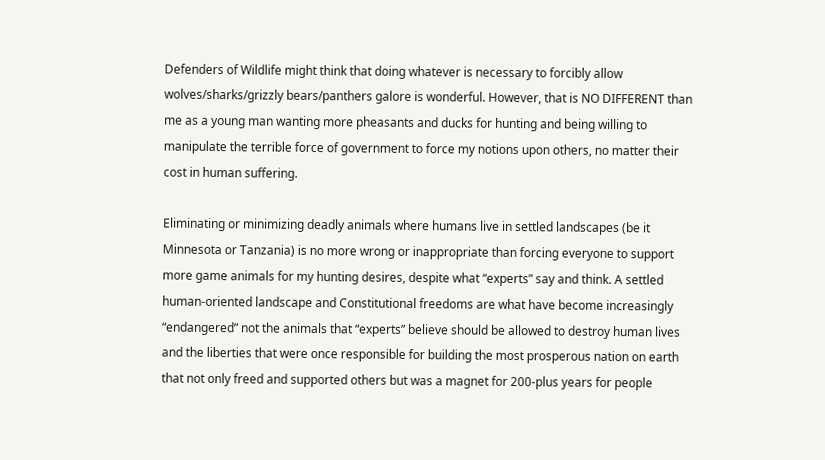Defenders of Wildlife might think that doing whatever is necessary to forcibly allow wolves/sharks/grizzly bears/panthers galore is wonderful. However, that is NO DIFFERENT than me as a young man wanting more pheasants and ducks for hunting and being willing to manipulate the terrible force of government to force my notions upon others, no matter their cost in human suffering.

Eliminating or minimizing deadly animals where humans live in settled landscapes (be it Minnesota or Tanzania) is no more wrong or inappropriate than forcing everyone to support more game animals for my hunting desires, despite what “experts” say and think. A settled human-oriented landscape and Constitutional freedoms are what have become increasingly “endangered” not the animals that “experts” believe should be allowed to destroy human lives and the liberties that were once responsible for building the most prosperous nation on earth that not only freed and supported others but was a magnet for 200-plus years for people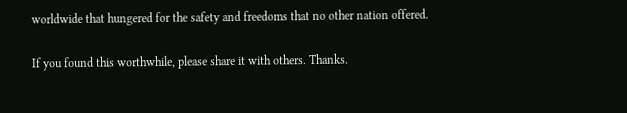worldwide that hungered for the safety and freedoms that no other nation offered.

If you found this worthwhile, please share it with others. Thanks.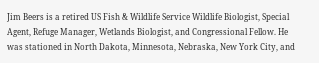Jim Beers is a retired US Fish & Wildlife Service Wildlife Biologist, Special Agent, Refuge Manager, Wetlands Biologist, and Congressional Fellow. He was stationed in North Dakota, Minnesota, Nebraska, New York City, and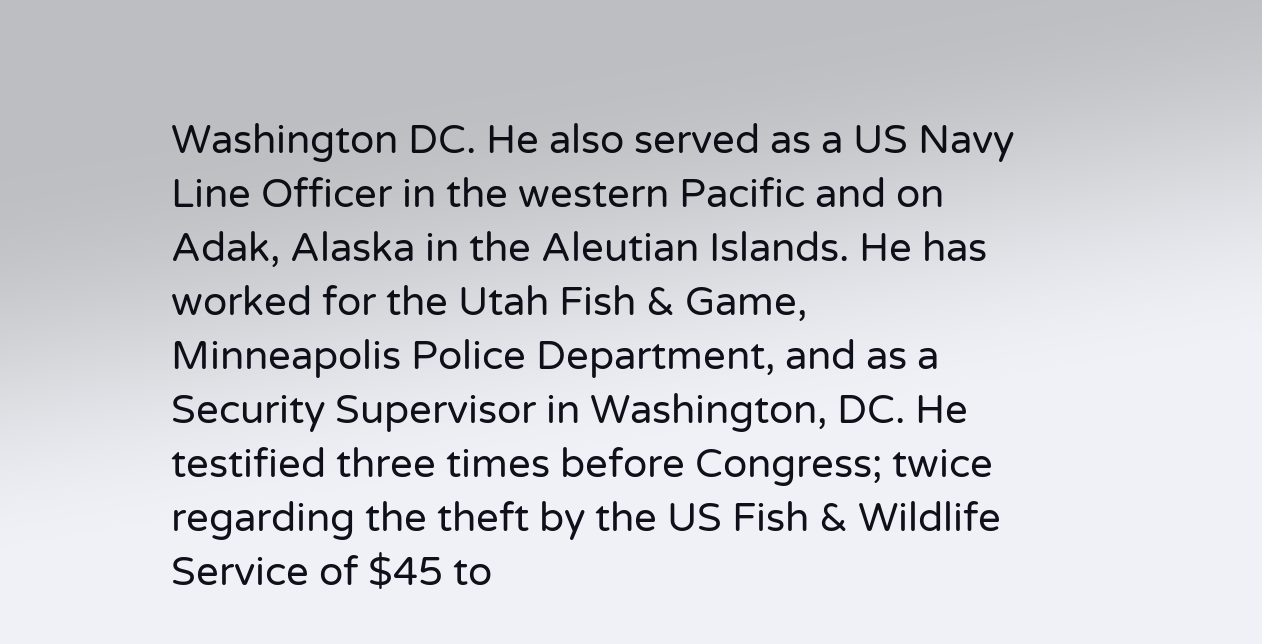Washington DC. He also served as a US Navy Line Officer in the western Pacific and on Adak, Alaska in the Aleutian Islands. He has worked for the Utah Fish & Game, Minneapolis Police Department, and as a Security Supervisor in Washington, DC. He testified three times before Congress; twice regarding the theft by the US Fish & Wildlife Service of $45 to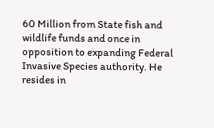60 Million from State fish and wildlife funds and once in opposition to expanding Federal Invasive Species authority. He resides in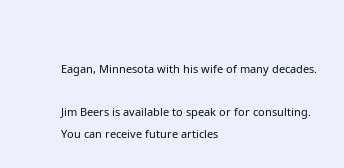Eagan, Minnesota with his wife of many decades.

Jim Beers is available to speak or for consulting. You can receive future articles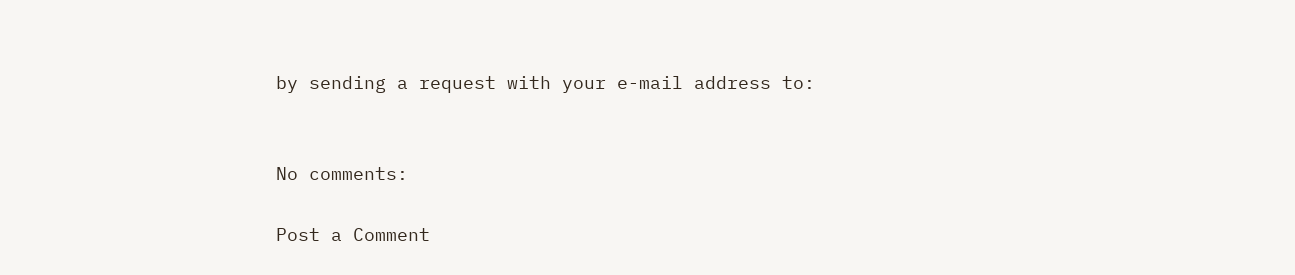by sending a request with your e-mail address to:


No comments:

Post a Comment